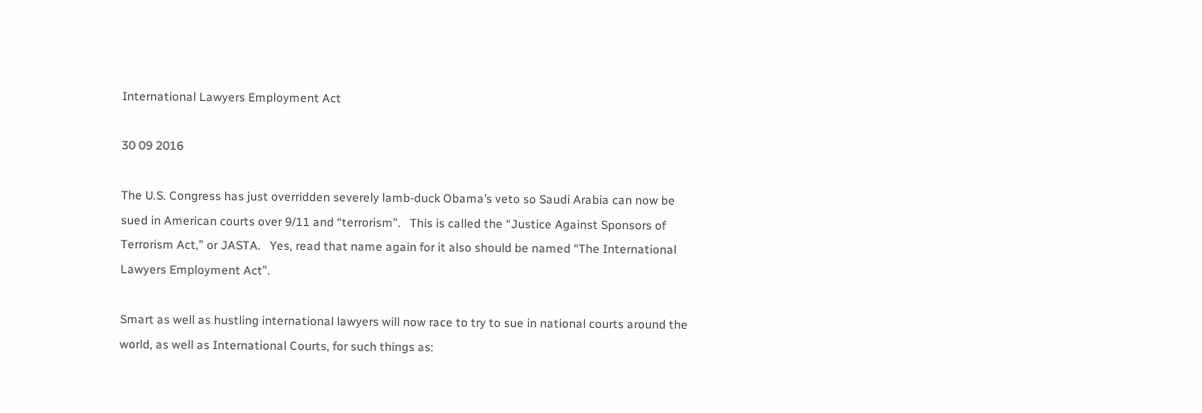International Lawyers Employment Act

30 09 2016

The U.S. Congress has just overridden severely lamb-duck Obama’s veto so Saudi Arabia can now be sued in American courts over 9/11 and “terrorism”.   This is called the “Justice Against Sponsors of Terrorism Act,” or JASTA.   Yes, read that name again for it also should be named “The International Lawyers Employment Act”.

Smart as well as hustling international lawyers will now race to try to sue in national courts around the world, as well as International Courts, for such things as: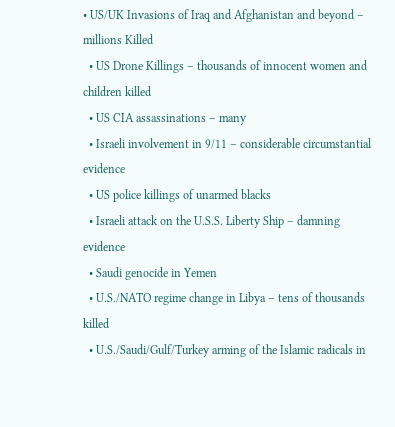• US/UK Invasions of Iraq and Afghanistan and beyond – millions Killed
  • US Drone Killings – thousands of innocent women and children killed
  • US CIA assassinations – many
  • Israeli involvement in 9/11 – considerable circumstantial evidence
  • US police killings of unarmed blacks
  • Israeli attack on the U.S.S. Liberty Ship – damning evidence
  • Saudi genocide in Yemen
  • U.S./NATO regime change in Libya – tens of thousands killed
  • U.S./Saudi/Gulf/Turkey arming of the Islamic radicals in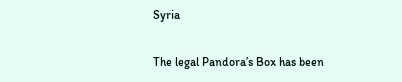Syria

The legal Pandora’s Box has been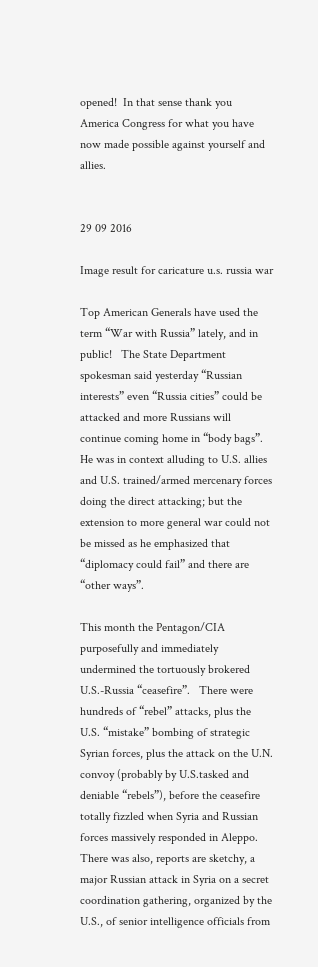opened!  In that sense thank you America Congress for what you have now made possible against yourself and allies.


29 09 2016

Image result for caricature u.s. russia war

Top American Generals have used the term “War with Russia” lately, and in public!   The State Department spokesman said yesterday “Russian interests” even “Russia cities” could be attacked and more Russians will continue coming home in “body bags”.   He was in context alluding to U.S. allies and U.S. trained/armed mercenary forces doing the direct attacking; but the extension to more general war could not be missed as he emphasized that “diplomacy could fail” and there are “other ways”.

This month the Pentagon/CIA purposefully and immediately undermined the tortuously brokered U.S.-Russia “ceasefire”.   There were hundreds of “rebel” attacks, plus the U.S. “mistake” bombing of strategic Syrian forces, plus the attack on the U.N. convoy (probably by U.S.tasked and deniable “rebels”), before the ceasefire totally fizzled when Syria and Russian forces massively responded in Aleppo.   There was also, reports are sketchy, a major Russian attack in Syria on a secret coordination gathering, organized by the U.S., of senior intelligence officials from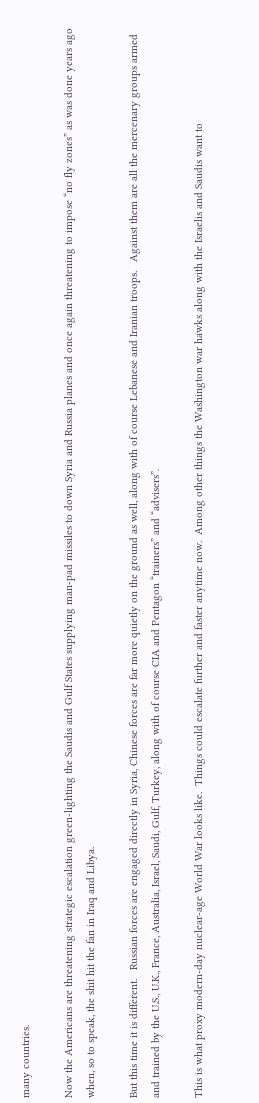many countries.

Now the Americans are threatening strategic escalation green-lighting the Saudis and Gulf States supplying man-pad missiles to down Syria and Russia planes and once again threatening to impose “no fly zones” as was done years ago when, so to speak, the shit hit the fan in Iraq and Libya.

But this time it is different.   Russian forces are engaged directly in Syria, Chinese forces are far more quietly on the ground as well, along with of course Lebanese and Iranian troops.   Against them are all the mercenary groups armed and trained by the U.S., U.K., France, Australia, Israel, Saudi, Gulf, Turkey, along with of course CIA and Pentagon “trainers” and “advisers”.

This is what proxy modern-day nuclear-age World War looks like.  Things could escalate further and faster anytime now.  Among other things the Washington war hawks along with the Israelis and Saudis want to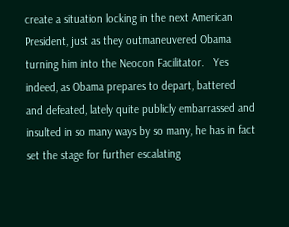create a situation locking in the next American President, just as they outmaneuvered Obama turning him into the Neocon Facilitator.   Yes indeed, as Obama prepares to depart, battered and defeated, lately quite publicly embarrassed and insulted in so many ways by so many, he has in fact set the stage for further escalating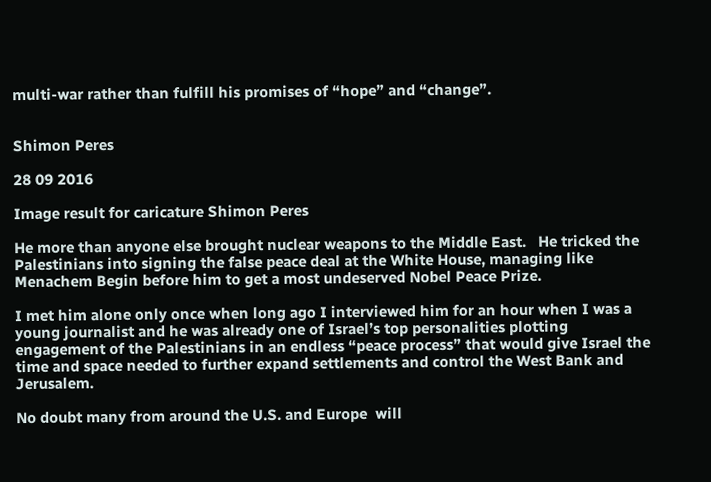multi-war rather than fulfill his promises of “hope” and “change”.


Shimon Peres

28 09 2016

Image result for caricature Shimon Peres

He more than anyone else brought nuclear weapons to the Middle East.   He tricked the Palestinians into signing the false peace deal at the White House, managing like Menachem Begin before him to get a most undeserved Nobel Peace Prize.

I met him alone only once when long ago I interviewed him for an hour when I was a young journalist and he was already one of Israel’s top personalities plotting engagement of the Palestinians in an endless “peace process” that would give Israel the time and space needed to further expand settlements and control the West Bank and Jerusalem.

No doubt many from around the U.S. and Europe  will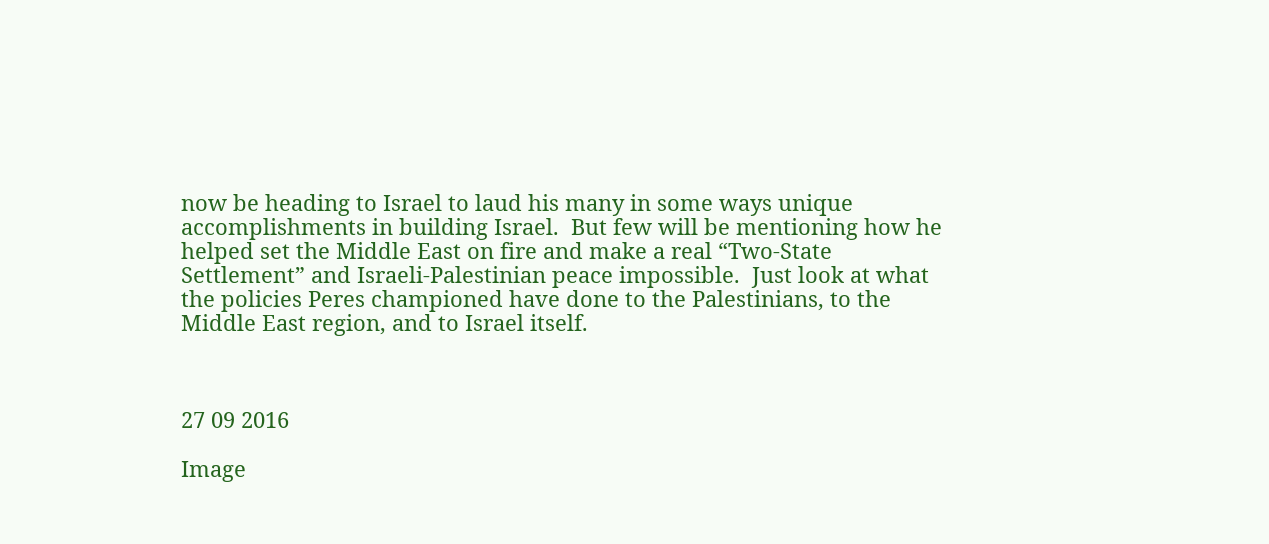now be heading to Israel to laud his many in some ways unique accomplishments in building Israel.  But few will be mentioning how he helped set the Middle East on fire and make a real “Two-State Settlement” and Israeli-Palestinian peace impossible.  Just look at what the policies Peres championed have done to the Palestinians, to the Middle East region, and to Israel itself.



27 09 2016

Image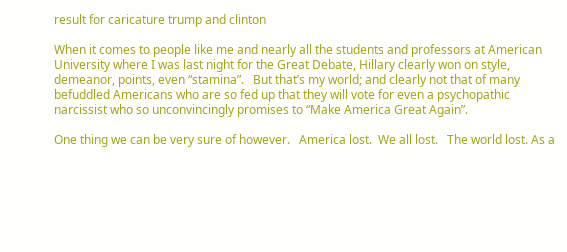result for caricature trump and clinton

When it comes to people like me and nearly all the students and professors at American University where I was last night for the Great Debate, Hillary clearly won on style, demeanor, points, even “stamina”.   But that’s my world; and clearly not that of many befuddled Americans who are so fed up that they will vote for even a psychopathic narcissist who so unconvincingly promises to “Make America Great Again”.

One thing we can be very sure of however.   America lost.  We all lost.   The world lost. As a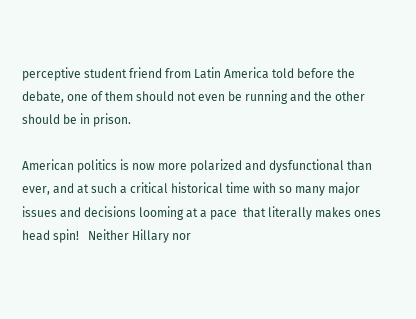perceptive student friend from Latin America told before the debate, one of them should not even be running and the other should be in prison.

American politics is now more polarized and dysfunctional than ever, and at such a critical historical time with so many major issues and decisions looming at a pace  that literally makes ones head spin!   Neither Hillary nor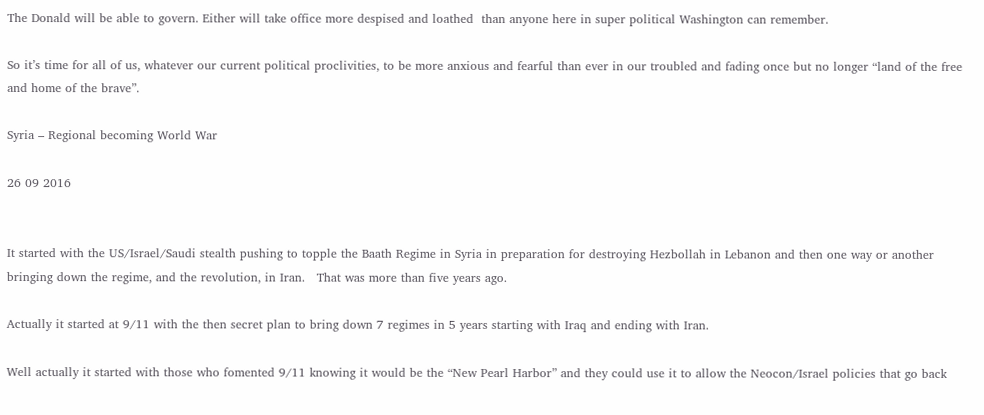The Donald will be able to govern. Either will take office more despised and loathed  than anyone here in super political Washington can remember.

So it’s time for all of us, whatever our current political proclivities, to be more anxious and fearful than ever in our troubled and fading once but no longer “land of the free and home of the brave”.

Syria – Regional becoming World War

26 09 2016


It started with the US/Israel/Saudi stealth pushing to topple the Baath Regime in Syria in preparation for destroying Hezbollah in Lebanon and then one way or another bringing down the regime, and the revolution, in Iran.   That was more than five years ago.

Actually it started at 9/11 with the then secret plan to bring down 7 regimes in 5 years starting with Iraq and ending with Iran.

Well actually it started with those who fomented 9/11 knowing it would be the “New Pearl Harbor” and they could use it to allow the Neocon/Israel policies that go back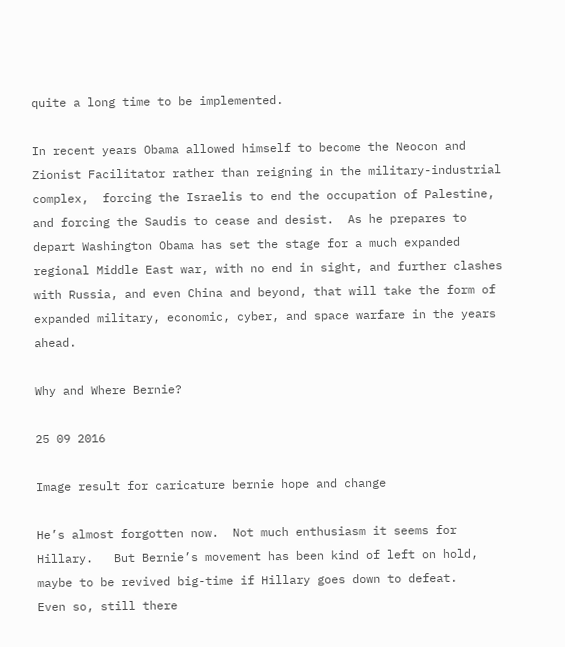quite a long time to be implemented.

In recent years Obama allowed himself to become the Neocon and Zionist Facilitator rather than reigning in the military-industrial complex,  forcing the Israelis to end the occupation of Palestine, and forcing the Saudis to cease and desist.  As he prepares to depart Washington Obama has set the stage for a much expanded regional Middle East war, with no end in sight, and further clashes with Russia, and even China and beyond, that will take the form of expanded military, economic, cyber, and space warfare in the years ahead.

Why and Where Bernie?

25 09 2016

Image result for caricature bernie hope and change

He’s almost forgotten now.  Not much enthusiasm it seems for Hillary.   But Bernie’s movement has been kind of left on hold, maybe to be revived big-time if Hillary goes down to defeat.    Even so, still there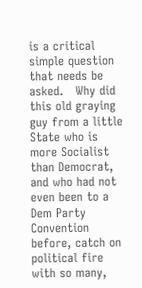is a critical simple question that needs be asked.   Why did this old graying guy from a little State who is more Socialist than Democrat, and who had not even been to a Dem Party Convention before, catch on political fire with so many,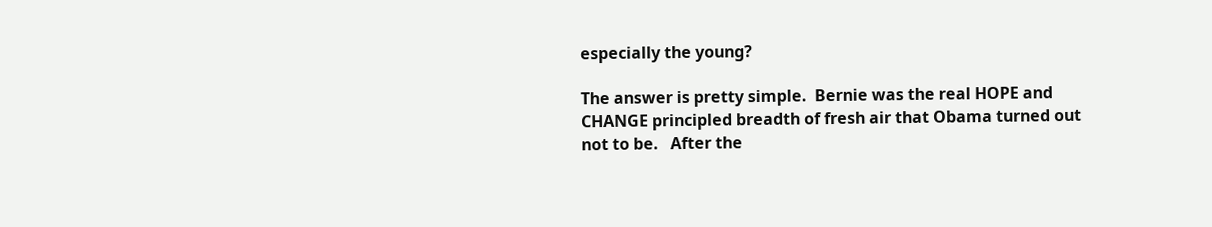especially the young?

The answer is pretty simple.  Bernie was the real HOPE and CHANGE principled breadth of fresh air that Obama turned out not to be.   After the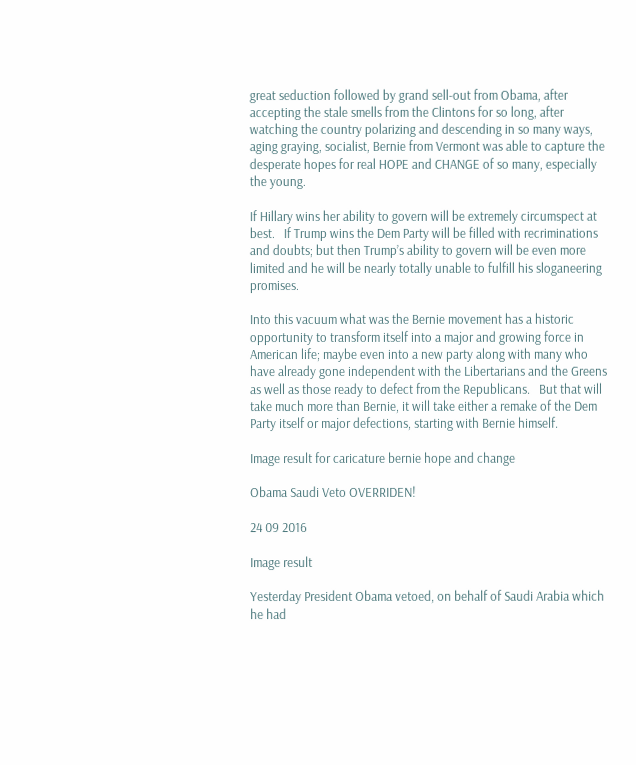great seduction followed by grand sell-out from Obama, after accepting the stale smells from the Clintons for so long, after watching the country polarizing and descending in so many ways, aging graying, socialist, Bernie from Vermont was able to capture the desperate hopes for real HOPE and CHANGE of so many, especially the young.

If Hillary wins her ability to govern will be extremely circumspect at best.   If Trump wins the Dem Party will be filled with recriminations and doubts; but then Trump’s ability to govern will be even more limited and he will be nearly totally unable to fulfill his sloganeering promises.

Into this vacuum what was the Bernie movement has a historic opportunity to transform itself into a major and growing force in American life; maybe even into a new party along with many who have already gone independent with the Libertarians and the Greens as well as those ready to defect from the Republicans.   But that will take much more than Bernie, it will take either a remake of the Dem Party itself or major defections, starting with Bernie himself.

Image result for caricature bernie hope and change

Obama Saudi Veto OVERRIDEN!

24 09 2016

Image result

Yesterday President Obama vetoed, on behalf of Saudi Arabia which he had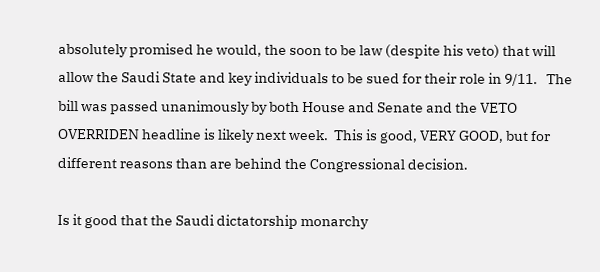absolutely promised he would, the soon to be law (despite his veto) that will allow the Saudi State and key individuals to be sued for their role in 9/11.   The bill was passed unanimously by both House and Senate and the VETO OVERRIDEN headline is likely next week.  This is good, VERY GOOD, but for different reasons than are behind the Congressional decision.

Is it good that the Saudi dictatorship monarchy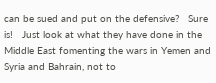can be sued and put on the defensive?   Sure is!   Just look at what they have done in the Middle East fomenting the wars in Yemen and Syria and Bahrain, not to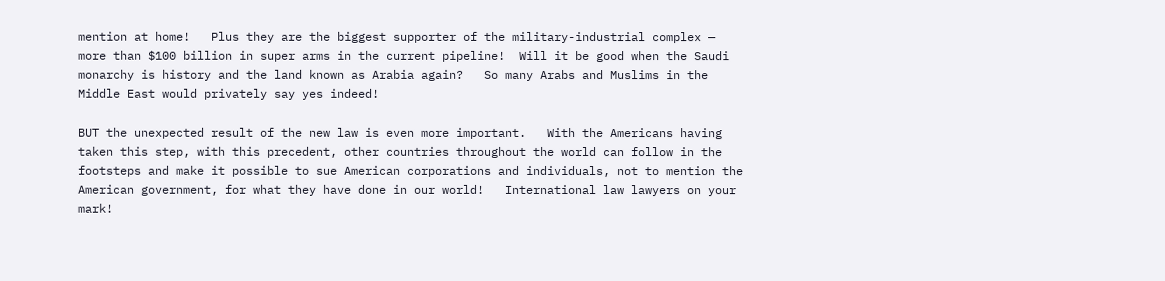mention at home!   Plus they are the biggest supporter of the military-industrial complex — more than $100 billion in super arms in the current pipeline!  Will it be good when the Saudi monarchy is history and the land known as Arabia again?   So many Arabs and Muslims in the Middle East would privately say yes indeed!

BUT the unexpected result of the new law is even more important.   With the Americans having taken this step, with this precedent, other countries throughout the world can follow in the footsteps and make it possible to sue American corporations and individuals, not to mention the American government, for what they have done in our world!   International law lawyers on your mark!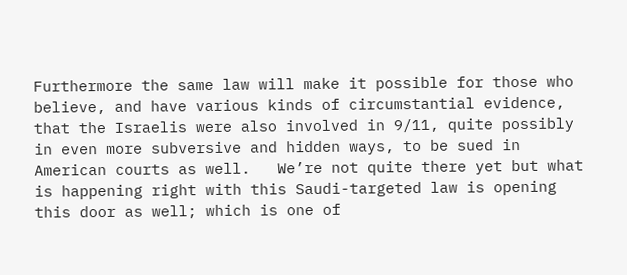Furthermore the same law will make it possible for those who believe, and have various kinds of circumstantial evidence, that the Israelis were also involved in 9/11, quite possibly in even more subversive and hidden ways, to be sued in American courts as well.   We’re not quite there yet but what is happening right with this Saudi-targeted law is opening this door as well; which is one of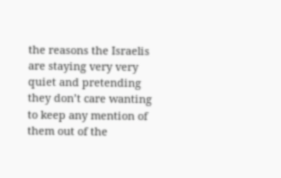the reasons the Israelis are staying very very quiet and pretending they don’t care wanting to keep any mention of them out of the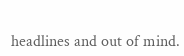headlines and out of mind.